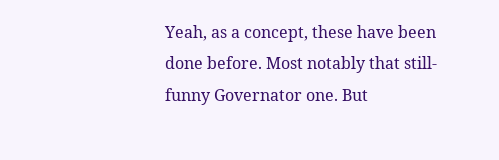Yeah, as a concept, these have been done before. Most notably that still-funny Governator one. But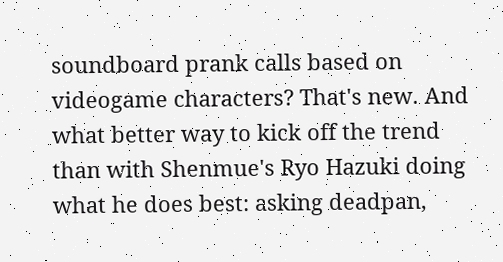soundboard prank calls based on videogame characters? That's new. And what better way to kick off the trend than with Shenmue's Ryo Hazuki doing what he does best: asking deadpan,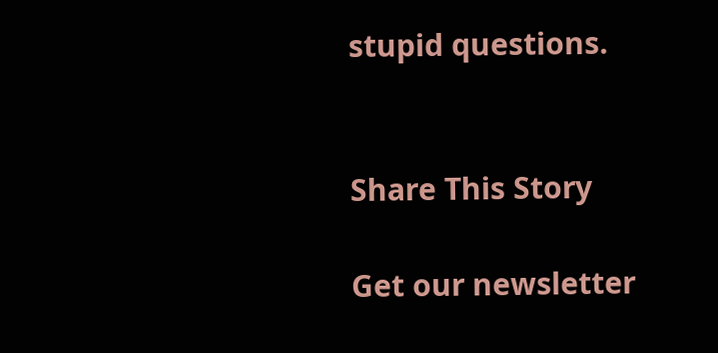stupid questions.


Share This Story

Get our newsletter